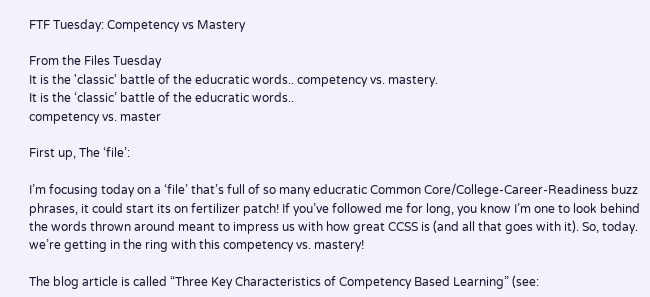FTF Tuesday: Competency vs Mastery

From the Files Tuesday
It is the 'classic' battle of the educratic words.. competency vs. mastery.
It is the ‘classic’ battle of the educratic words..
competency vs. master

First up, The ‘file’:

I’m focusing today on a ‘file’ that’s full of so many educratic Common Core/College-Career-Readiness buzz phrases, it could start its on fertilizer patch! If you’ve followed me for long, you know I’m one to look behind the words thrown around meant to impress us with how great CCSS is (and all that goes with it). So, today. we’re getting in the ring with this competency vs. mastery!

The blog article is called “Three Key Characteristics of Competency Based Learning” (see: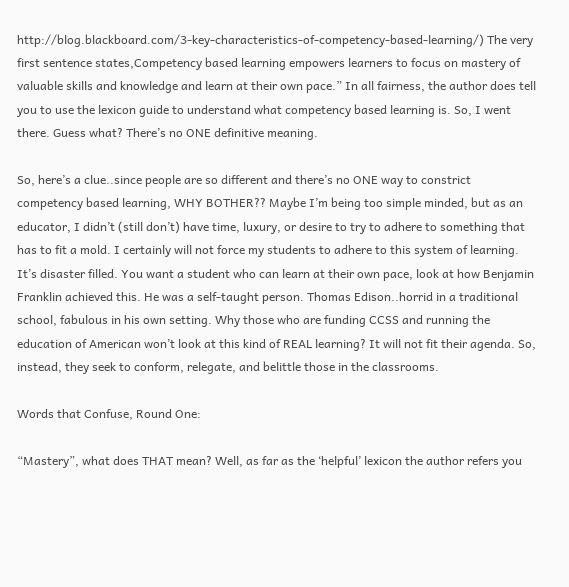http://blog.blackboard.com/3-key-characteristics-of-competency-based-learning/) The very first sentence states,Competency based learning empowers learners to focus on mastery of valuable skills and knowledge and learn at their own pace.” In all fairness, the author does tell you to use the lexicon guide to understand what competency based learning is. So, I went there. Guess what? There’s no ONE definitive meaning.

So, here’s a clue..since people are so different and there’s no ONE way to constrict competency based learning, WHY BOTHER?? Maybe I’m being too simple minded, but as an educator, I didn’t (still don’t) have time, luxury, or desire to try to adhere to something that has to fit a mold. I certainly will not force my students to adhere to this system of learning. It’s disaster filled. You want a student who can learn at their own pace, look at how Benjamin Franklin achieved this. He was a self-taught person. Thomas Edison..horrid in a traditional school, fabulous in his own setting. Why those who are funding CCSS and running the education of American won’t look at this kind of REAL learning? It will not fit their agenda. So, instead, they seek to conform, relegate, and belittle those in the classrooms.

Words that Confuse, Round One:

“Mastery”, what does THAT mean? Well, as far as the ‘helpful’ lexicon the author refers you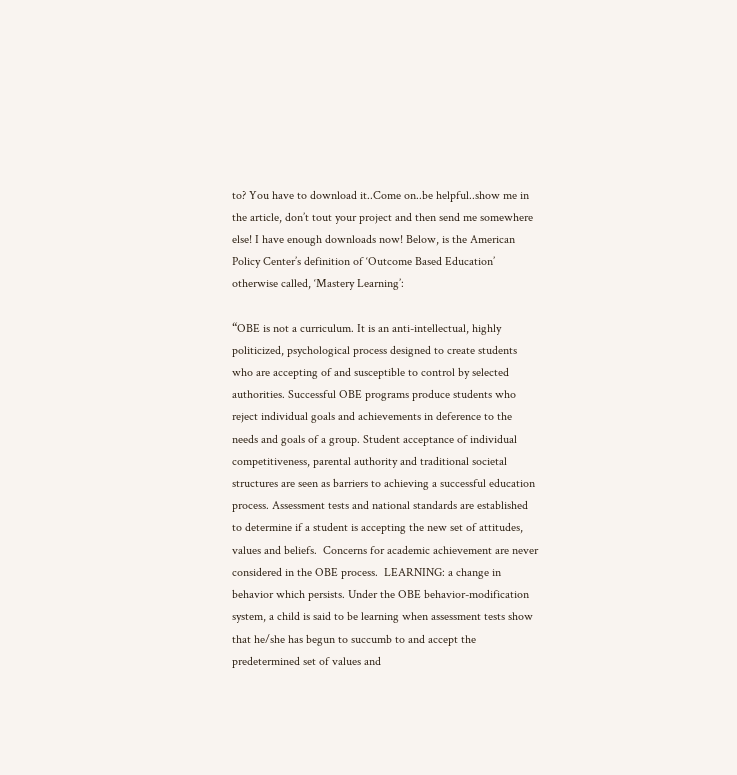to? You have to download it..Come on..be helpful..show me in the article, don’t tout your project and then send me somewhere else! I have enough downloads now! Below, is the American Policy Center’s definition of ‘Outcome Based Education’ otherwise called, ‘Mastery Learning’:

“OBE is not a curriculum. It is an anti-intellectual, highly politicized, psychological process designed to create students who are accepting of and susceptible to control by selected authorities. Successful OBE programs produce students who reject individual goals and achievements in deference to the needs and goals of a group. Student acceptance of individual competitiveness, parental authority and traditional societal structures are seen as barriers to achieving a successful education process. Assessment tests and national standards are established to determine if a student is accepting the new set of attitudes, values and beliefs.  Concerns for academic achievement are never considered in the OBE process.  LEARNING: a change in behavior which persists. Under the OBE behavior-modification system, a child is said to be learning when assessment tests show that he/she has begun to succumb to and accept the predetermined set of values and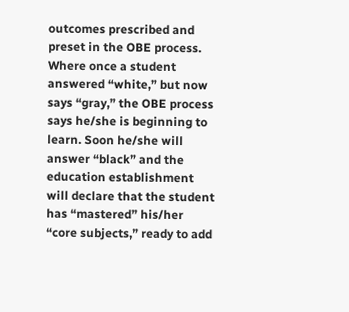outcomes prescribed and preset in the OBE process.   Where once a student answered “white,” but now says “gray,” the OBE process says he/she is beginning to learn. Soon he/she will answer “black” and the education establishment will declare that the student has “mastered” his/her “core subjects,” ready to add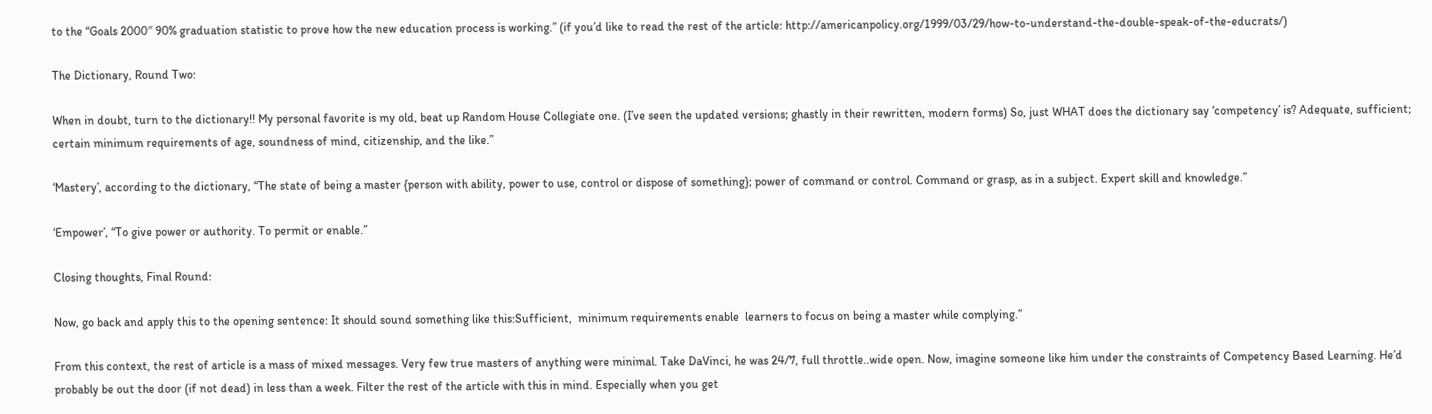to the “Goals 2000″ 90% graduation statistic to prove how the new education process is working.” (if you’d like to read the rest of the article: http://americanpolicy.org/1999/03/29/how-to-understand-the-double-speak-of-the-educrats/)

The Dictionary, Round Two:

When in doubt, turn to the dictionary!! My personal favorite is my old, beat up Random House Collegiate one. (I’ve seen the updated versions; ghastly in their rewritten, modern forms) So, just WHAT does the dictionary say ‘competency’ is? Adequate, sufficient; certain minimum requirements of age, soundness of mind, citizenship, and the like.”

‘Mastery’, according to the dictionary, “The state of being a master {person with ability, power to use, control or dispose of something}; power of command or control. Command or grasp, as in a subject. Expert skill and knowledge.”

‘Empower’, “To give power or authority. To permit or enable.”

Closing thoughts, Final Round:

Now, go back and apply this to the opening sentence: It should sound something like this:Sufficient,  minimum requirements enable  learners to focus on being a master while complying.”

From this context, the rest of article is a mass of mixed messages. Very few true masters of anything were minimal. Take DaVinci, he was 24/7, full throttle..wide open. Now, imagine someone like him under the constraints of Competency Based Learning. He’d probably be out the door (if not dead) in less than a week. Filter the rest of the article with this in mind. Especially when you get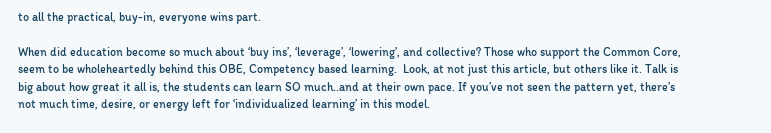to all the practical, buy-in, everyone wins part.

When did education become so much about ‘buy ins’, ‘leverage’, ‘lowering’, and collective? Those who support the Common Core, seem to be wholeheartedly behind this OBE, Competency based learning.  Look, at not just this article, but others like it. Talk is big about how great it all is, the students can learn SO much..and at their own pace. If you’ve not seen the pattern yet, there’s not much time, desire, or energy left for ‘individualized learning’ in this model.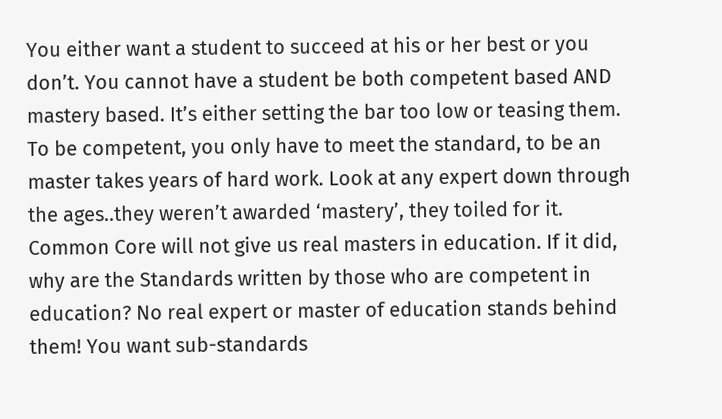You either want a student to succeed at his or her best or you don’t. You cannot have a student be both competent based AND mastery based. It’s either setting the bar too low or teasing them. To be competent, you only have to meet the standard, to be an master takes years of hard work. Look at any expert down through the ages..they weren’t awarded ‘mastery’, they toiled for it. Common Core will not give us real masters in education. If it did, why are the Standards written by those who are competent in education? No real expert or master of education stands behind them! You want sub-standards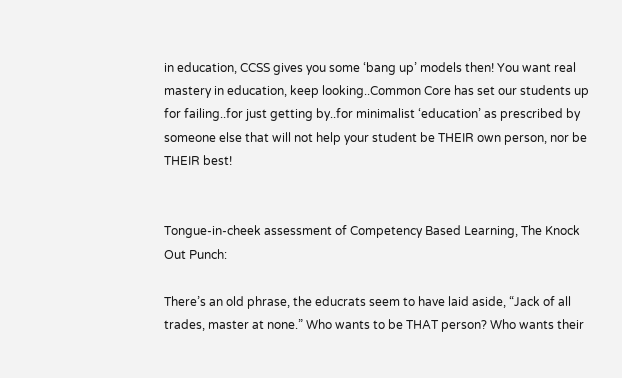in education, CCSS gives you some ‘bang up’ models then! You want real mastery in education, keep looking..Common Core has set our students up for failing..for just getting by..for minimalist ‘education’ as prescribed by someone else that will not help your student be THEIR own person, nor be THEIR best!


Tongue-in-cheek assessment of Competency Based Learning, The Knock Out Punch:

There’s an old phrase, the educrats seem to have laid aside, “Jack of all trades, master at none.” Who wants to be THAT person? Who wants their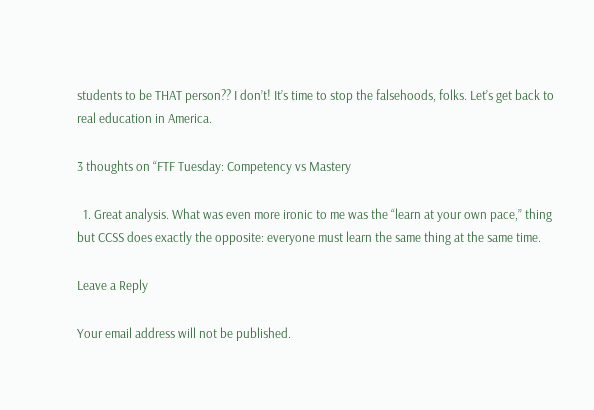students to be THAT person?? I don’t! It’s time to stop the falsehoods, folks. Let’s get back to real education in America.

3 thoughts on “FTF Tuesday: Competency vs Mastery

  1. Great analysis. What was even more ironic to me was the “learn at your own pace,” thing but CCSS does exactly the opposite: everyone must learn the same thing at the same time.

Leave a Reply

Your email address will not be published.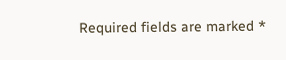Required fields are marked *